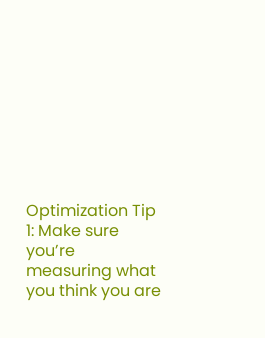Optimization Tip 1: Make sure you’re measuring what you think you are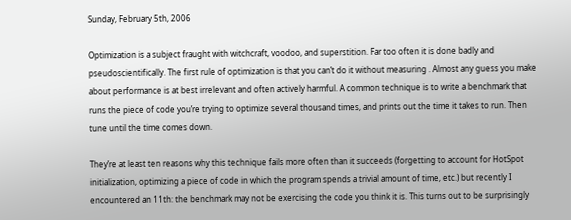Sunday, February 5th, 2006

Optimization is a subject fraught with witchcraft, voodoo, and superstition. Far too often it is done badly and pseudoscientifically. The first rule of optimization is that you can’t do it without measuring . Almost any guess you make about performance is at best irrelevant and often actively harmful. A common technique is to write a benchmark that runs the piece of code you’re trying to optimize several thousand times, and prints out the time it takes to run. Then tune until the time comes down.

They’re at least ten reasons why this technique fails more often than it succeeds (forgetting to account for HotSpot initialization, optimizing a piece of code in which the program spends a trivial amount of time, etc.) but recently I encountered an 11th: the benchmark may not be exercising the code you think it is. This turns out to be surprisingly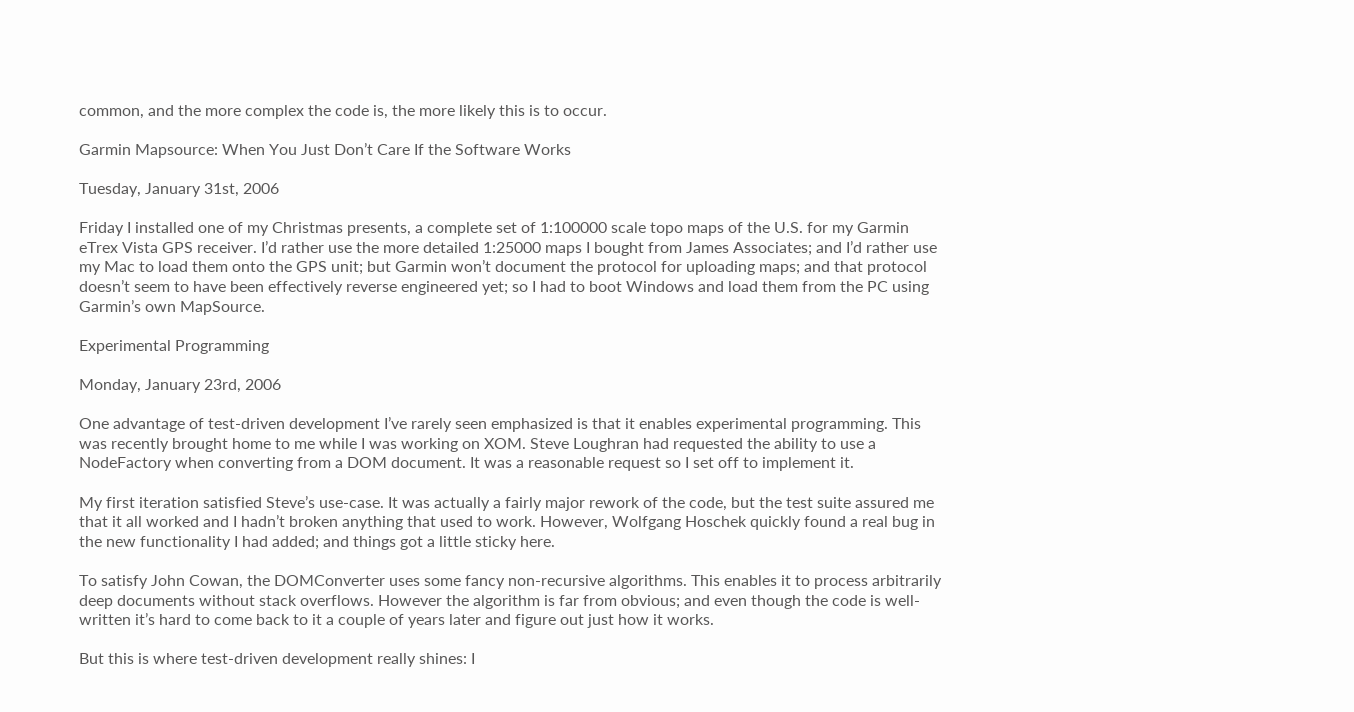common, and the more complex the code is, the more likely this is to occur.

Garmin Mapsource: When You Just Don’t Care If the Software Works

Tuesday, January 31st, 2006

Friday I installed one of my Christmas presents, a complete set of 1:100000 scale topo maps of the U.S. for my Garmin eTrex Vista GPS receiver. I’d rather use the more detailed 1:25000 maps I bought from James Associates; and I’d rather use my Mac to load them onto the GPS unit; but Garmin won’t document the protocol for uploading maps; and that protocol doesn’t seem to have been effectively reverse engineered yet; so I had to boot Windows and load them from the PC using Garmin’s own MapSource.

Experimental Programming

Monday, January 23rd, 2006

One advantage of test-driven development I’ve rarely seen emphasized is that it enables experimental programming. This was recently brought home to me while I was working on XOM. Steve Loughran had requested the ability to use a NodeFactory when converting from a DOM document. It was a reasonable request so I set off to implement it.

My first iteration satisfied Steve’s use-case. It was actually a fairly major rework of the code, but the test suite assured me that it all worked and I hadn’t broken anything that used to work. However, Wolfgang Hoschek quickly found a real bug in the new functionality I had added; and things got a little sticky here.

To satisfy John Cowan, the DOMConverter uses some fancy non-recursive algorithms. This enables it to process arbitrarily deep documents without stack overflows. However the algorithm is far from obvious; and even though the code is well-written it’s hard to come back to it a couple of years later and figure out just how it works.

But this is where test-driven development really shines: I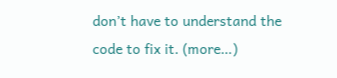don’t have to understand the code to fix it. (more…)